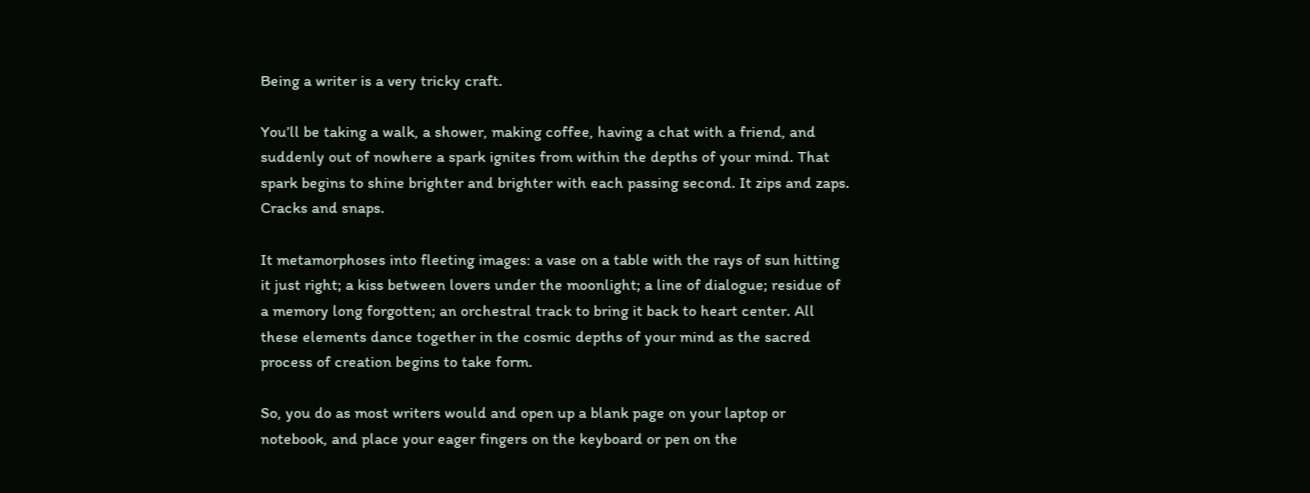Being a writer is a very tricky craft.

You’ll be taking a walk, a shower, making coffee, having a chat with a friend, and suddenly out of nowhere a spark ignites from within the depths of your mind. That spark begins to shine brighter and brighter with each passing second. It zips and zaps. Cracks and snaps.

It metamorphoses into fleeting images: a vase on a table with the rays of sun hitting it just right; a kiss between lovers under the moonlight; a line of dialogue; residue of a memory long forgotten; an orchestral track to bring it back to heart center. All these elements dance together in the cosmic depths of your mind as the sacred process of creation begins to take form.

So, you do as most writers would and open up a blank page on your laptop or notebook, and place your eager fingers on the keyboard or pen on the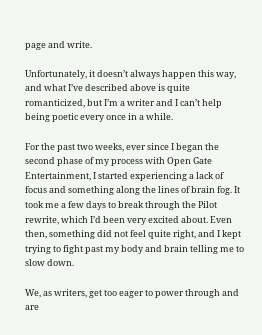page and write.

Unfortunately, it doesn’t always happen this way, and what I’ve described above is quite romanticized, but I’m a writer and I can’t help being poetic every once in a while.

For the past two weeks, ever since I began the second phase of my process with Open Gate Entertainment, I started experiencing a lack of focus and something along the lines of brain fog. It took me a few days to break through the Pilot rewrite, which I’d been very excited about. Even then, something did not feel quite right, and I kept trying to fight past my body and brain telling me to slow down.

We, as writers, get too eager to power through and are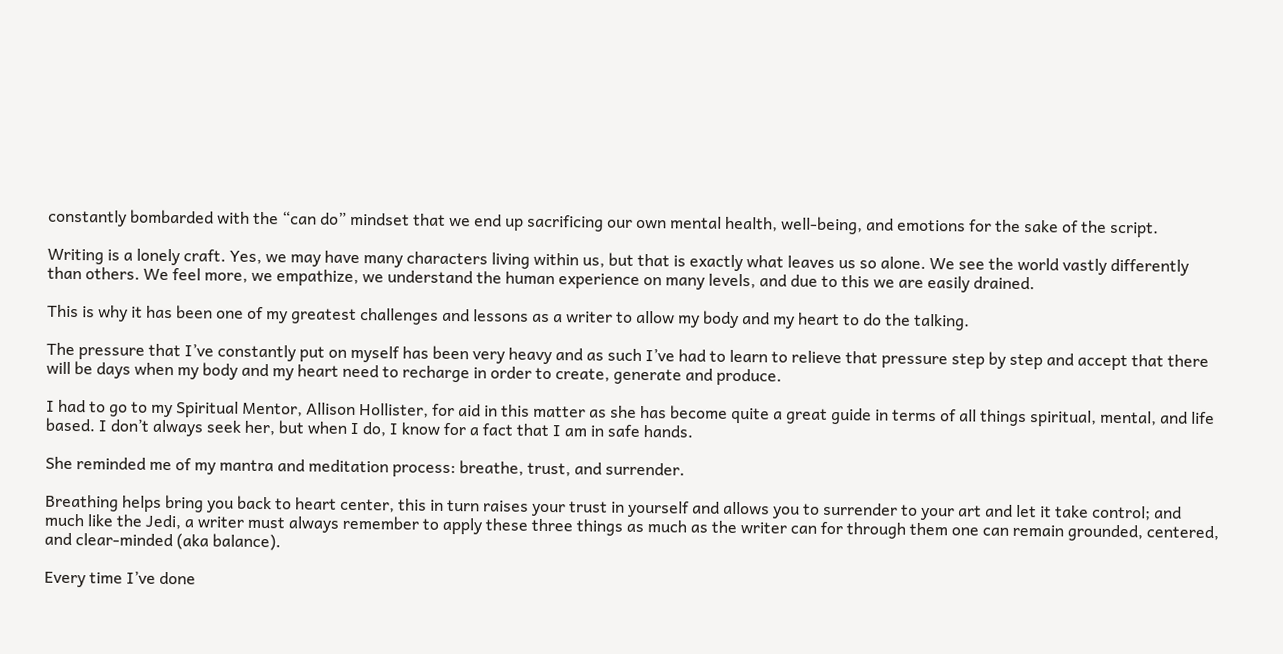constantly bombarded with the “can do” mindset that we end up sacrificing our own mental health, well-being, and emotions for the sake of the script.

Writing is a lonely craft. Yes, we may have many characters living within us, but that is exactly what leaves us so alone. We see the world vastly differently than others. We feel more, we empathize, we understand the human experience on many levels, and due to this we are easily drained.

This is why it has been one of my greatest challenges and lessons as a writer to allow my body and my heart to do the talking.

The pressure that I’ve constantly put on myself has been very heavy and as such I’ve had to learn to relieve that pressure step by step and accept that there will be days when my body and my heart need to recharge in order to create, generate and produce.

I had to go to my Spiritual Mentor, Allison Hollister, for aid in this matter as she has become quite a great guide in terms of all things spiritual, mental, and life based. I don’t always seek her, but when I do, I know for a fact that I am in safe hands.

She reminded me of my mantra and meditation process: breathe, trust, and surrender.

Breathing helps bring you back to heart center, this in turn raises your trust in yourself and allows you to surrender to your art and let it take control; and much like the Jedi, a writer must always remember to apply these three things as much as the writer can for through them one can remain grounded, centered, and clear-minded (aka balance).

Every time I’ve done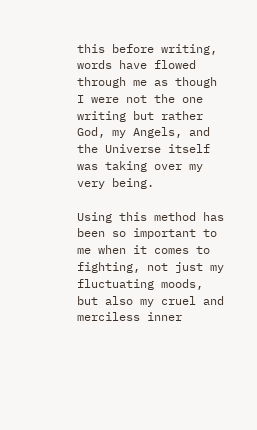this before writing, words have flowed through me as though I were not the one writing but rather God, my Angels, and the Universe itself was taking over my very being.

Using this method has been so important to me when it comes to fighting, not just my fluctuating moods, but also my cruel and merciless inner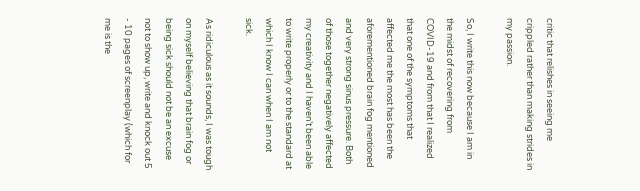critic that relishes in seeing me crippled rather than making strides in my passion.

So, I write this now because I am in the midst of recovering from COVID-19 and from that I realized that one of the symptoms that affected me the most has been the aforementioned brain fog mentioned and very strong sinus pressure. Both of those together negatively affected my creativity and I haven’t been able to write properly or to the standard at which I know I can when I am not sick.

As ridiculous as it sounds, I was tough on myself believing that brain fog or being sick should not be an excuse not to show up, write and knock out 5 - 10 pages of screenplay (which for me is the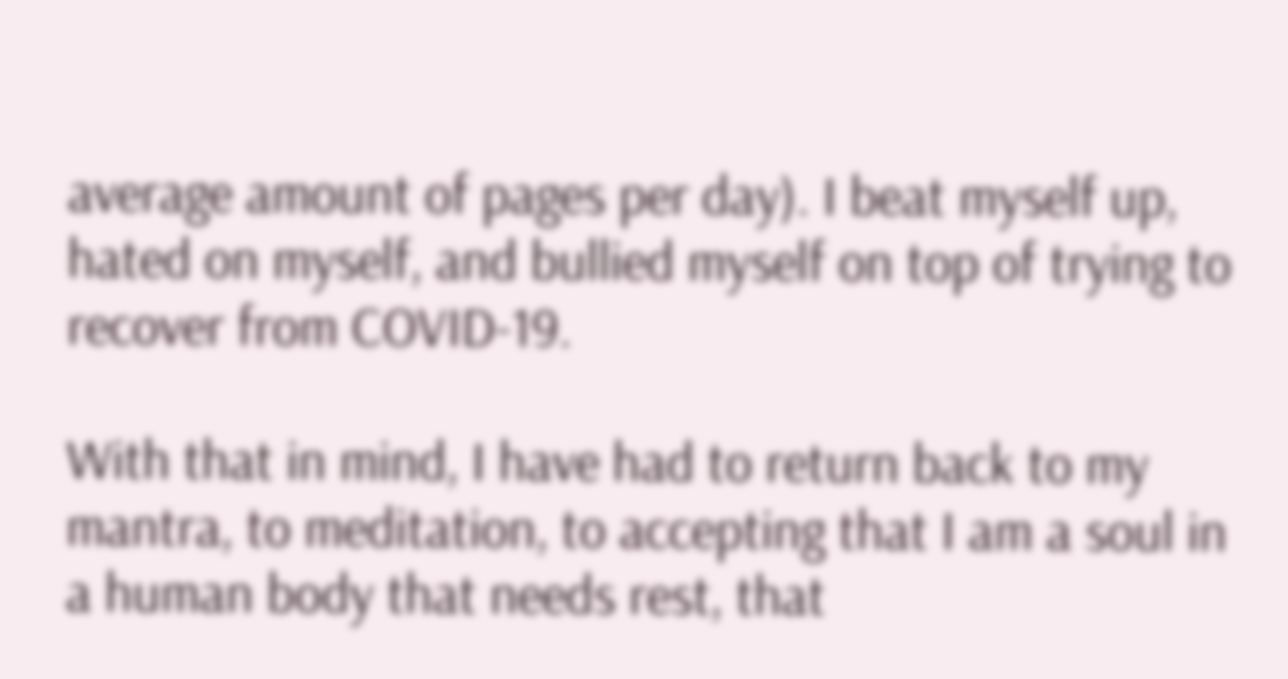average amount of pages per day). I beat myself up, hated on myself, and bullied myself on top of trying to recover from COVID-19.

With that in mind, I have had to return back to my mantra, to meditation, to accepting that I am a soul in a human body that needs rest, that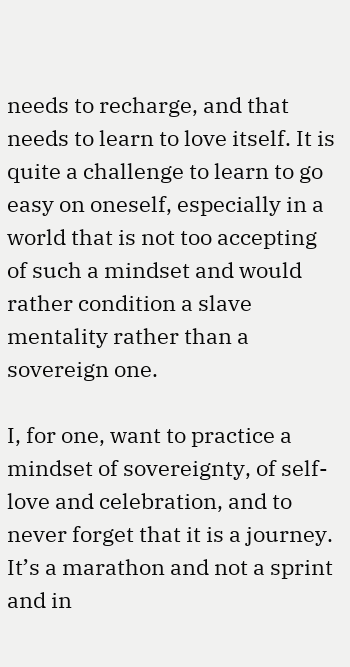needs to recharge, and that needs to learn to love itself. It is quite a challenge to learn to go easy on oneself, especially in a world that is not too accepting of such a mindset and would rather condition a slave mentality rather than a sovereign one.

I, for one, want to practice a mindset of sovereignty, of self-love and celebration, and to never forget that it is a journey. It’s a marathon and not a sprint and in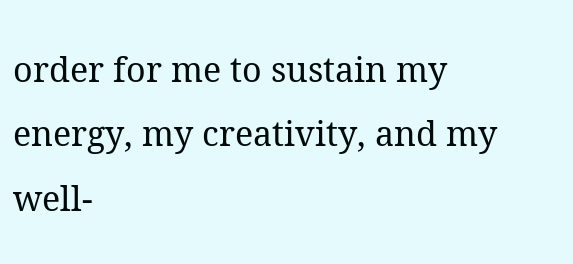order for me to sustain my energy, my creativity, and my well-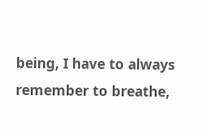being, I have to always remember to breathe,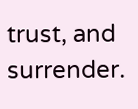trust, and surrender.